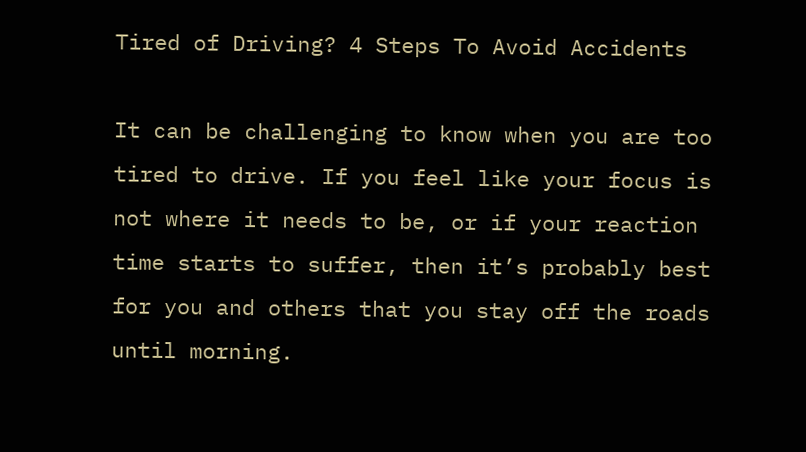Tired of Driving? 4 Steps To Avoid Accidents

It can be challenging to know when you are too tired to drive. If you feel like your focus is not where it needs to be, or if your reaction time starts to suffer, then it’s probably best for you and others that you stay off the roads until morning.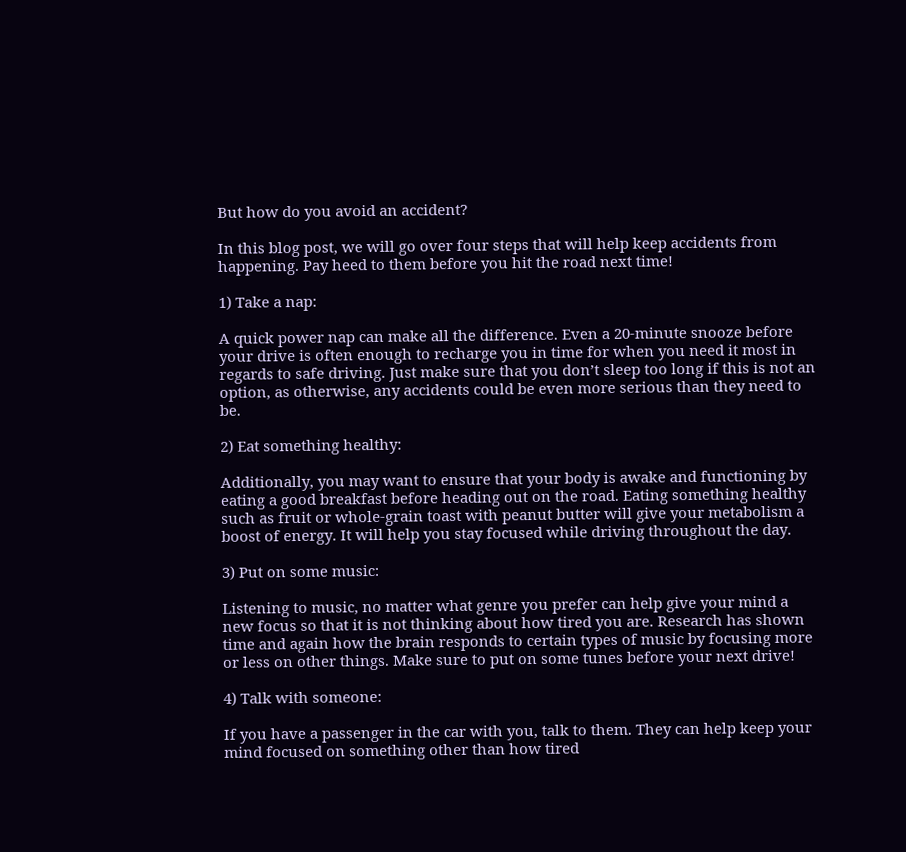But how do you avoid an accident?

In this blog post, we will go over four steps that will help keep accidents from happening. Pay heed to them before you hit the road next time!

1) Take a nap:

A quick power nap can make all the difference. Even a 20-minute snooze before your drive is often enough to recharge you in time for when you need it most in regards to safe driving. Just make sure that you don’t sleep too long if this is not an option, as otherwise, any accidents could be even more serious than they need to be.

2) Eat something healthy:

Additionally, you may want to ensure that your body is awake and functioning by eating a good breakfast before heading out on the road. Eating something healthy such as fruit or whole-grain toast with peanut butter will give your metabolism a boost of energy. It will help you stay focused while driving throughout the day.

3) Put on some music:

Listening to music, no matter what genre you prefer can help give your mind a new focus so that it is not thinking about how tired you are. Research has shown time and again how the brain responds to certain types of music by focusing more or less on other things. Make sure to put on some tunes before your next drive!

4) Talk with someone:

If you have a passenger in the car with you, talk to them. They can help keep your mind focused on something other than how tired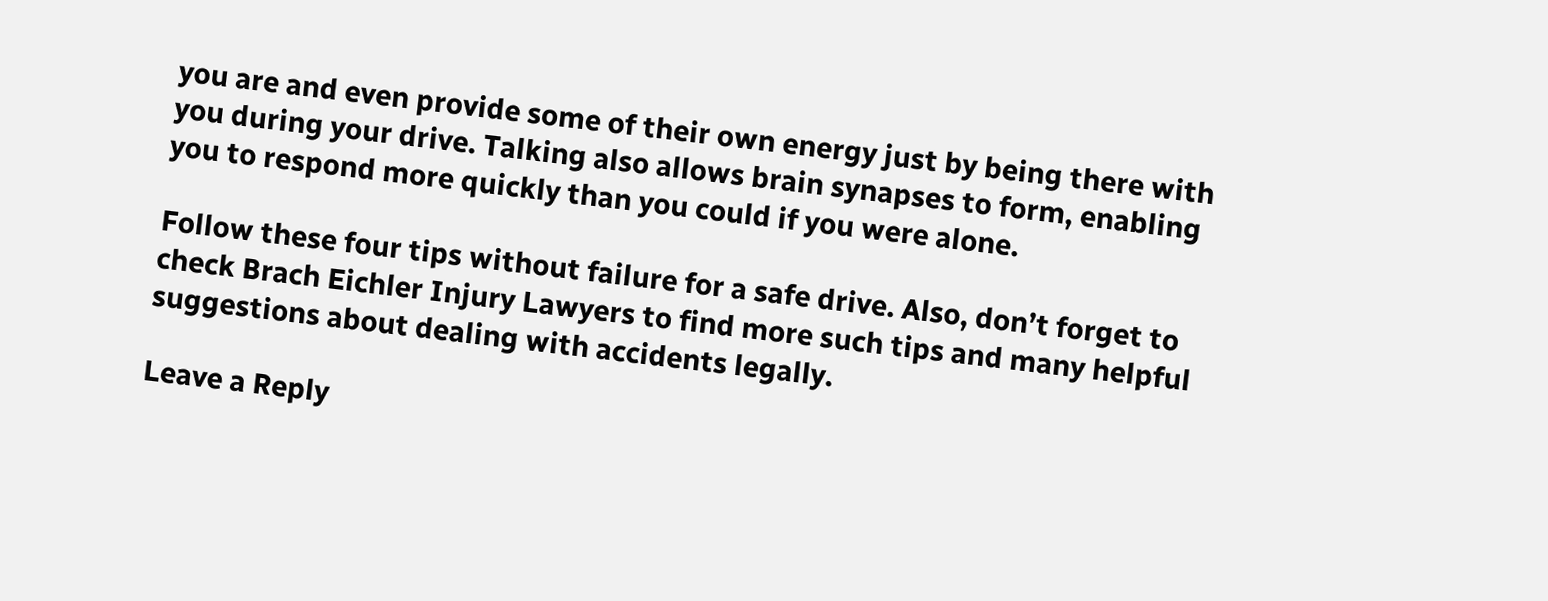you are and even provide some of their own energy just by being there with you during your drive. Talking also allows brain synapses to form, enabling you to respond more quickly than you could if you were alone.

Follow these four tips without failure for a safe drive. Also, don’t forget to check Brach Eichler Injury Lawyers to find more such tips and many helpful suggestions about dealing with accidents legally.

Leave a Reply